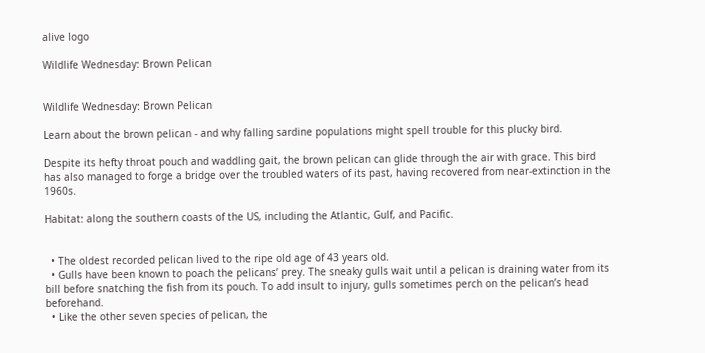alive logo

Wildlife Wednesday: Brown Pelican


Wildlife Wednesday: Brown Pelican

Learn about the brown pelican - and why falling sardine populations might spell trouble for this plucky bird.

Despite its hefty throat pouch and waddling gait, the brown pelican can glide through the air with grace. This bird has also managed to forge a bridge over the troubled waters of its past, having recovered from near-extinction in the 1960s.

Habitat: along the southern coasts of the US, including the Atlantic, Gulf, and Pacific.


  • The oldest recorded pelican lived to the ripe old age of 43 years old.
  • Gulls have been known to poach the pelicans’ prey. The sneaky gulls wait until a pelican is draining water from its bill before snatching the fish from its pouch. To add insult to injury, gulls sometimes perch on the pelican’s head beforehand.
  • Like the other seven species of pelican, the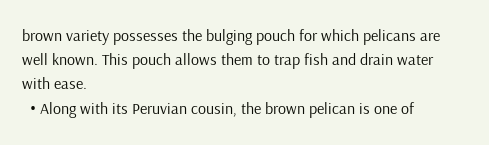brown variety possesses the bulging pouch for which pelicans are well known. This pouch allows them to trap fish and drain water with ease.
  • Along with its Peruvian cousin, the brown pelican is one of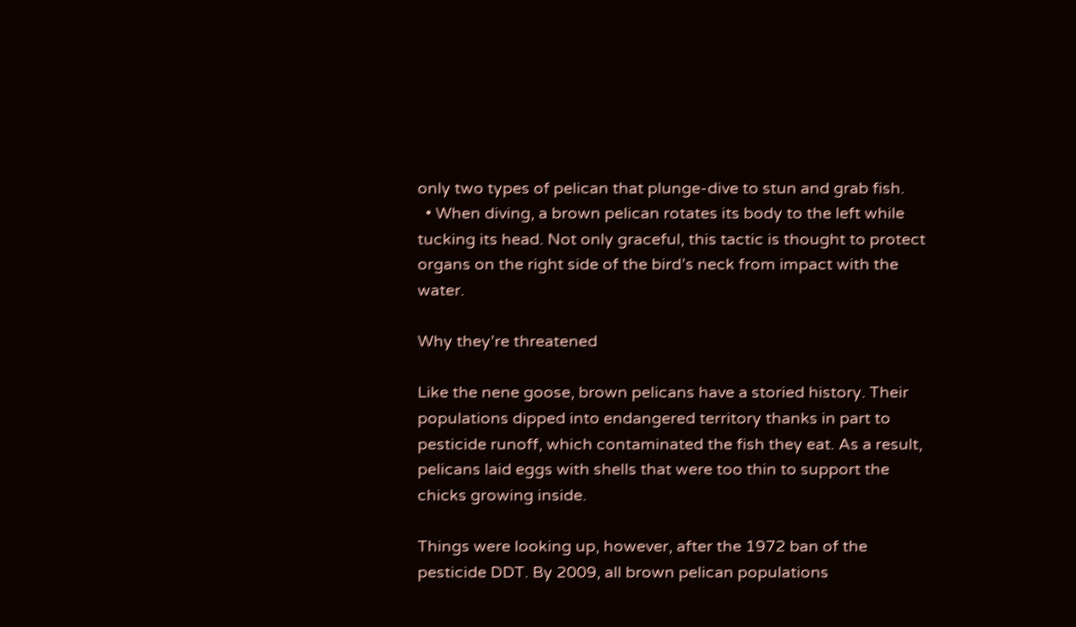only two types of pelican that plunge-dive to stun and grab fish.
  • When diving, a brown pelican rotates its body to the left while tucking its head. Not only graceful, this tactic is thought to protect organs on the right side of the bird’s neck from impact with the water.

Why they’re threatened

Like the nene goose, brown pelicans have a storied history. Their populations dipped into endangered territory thanks in part to pesticide runoff, which contaminated the fish they eat. As a result, pelicans laid eggs with shells that were too thin to support the chicks growing inside.

Things were looking up, however, after the 1972 ban of the pesticide DDT. By 2009, all brown pelican populations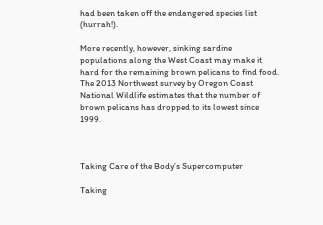had been taken off the endangered species list (hurrah!).

More recently, however, sinking sardine populations along the West Coast may make it hard for the remaining brown pelicans to find food. The 2013 Northwest survey by Oregon Coast National Wildlife estimates that the number of brown pelicans has dropped to its lowest since 1999.



Taking Care of the Body’s Supercomputer

Taking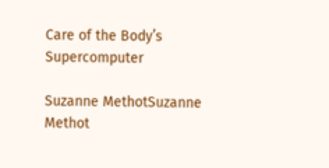Care of the Body’s Supercomputer

Suzanne MethotSuzanne Methot